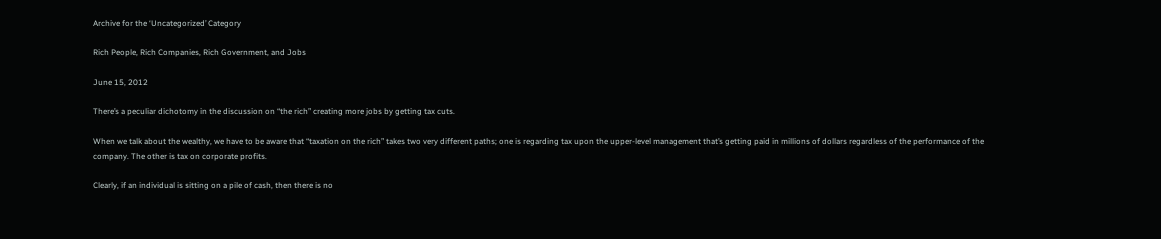Archive for the ‘Uncategorized’ Category

Rich People, Rich Companies, Rich Government, and Jobs

June 15, 2012

There’s a peculiar dichotomy in the discussion on “the rich” creating more jobs by getting tax cuts.

When we talk about the wealthy, we have to be aware that “taxation on the rich” takes two very different paths; one is regarding tax upon the upper-level management that’s getting paid in millions of dollars regardless of the performance of the company. The other is tax on corporate profits.

Clearly, if an individual is sitting on a pile of cash, then there is no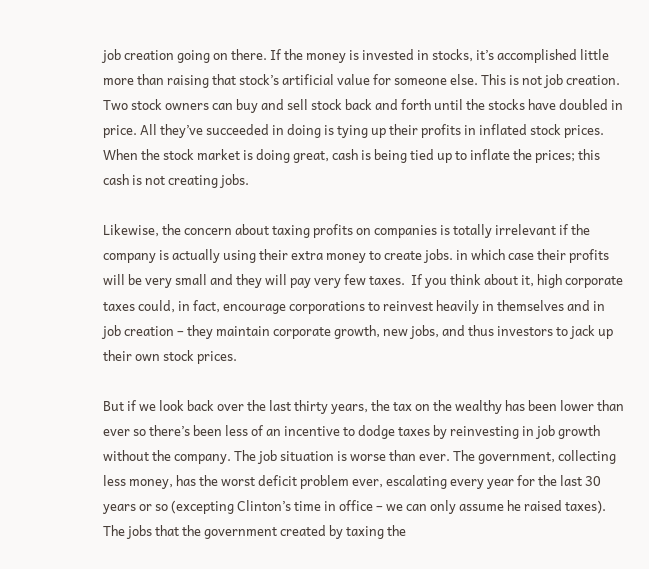job creation going on there. If the money is invested in stocks, it’s accomplished little more than raising that stock’s artificial value for someone else. This is not job creation. Two stock owners can buy and sell stock back and forth until the stocks have doubled in price. All they’ve succeeded in doing is tying up their profits in inflated stock prices. When the stock market is doing great, cash is being tied up to inflate the prices; this cash is not creating jobs.

Likewise, the concern about taxing profits on companies is totally irrelevant if the company is actually using their extra money to create jobs. in which case their profits will be very small and they will pay very few taxes.  If you think about it, high corporate taxes could, in fact, encourage corporations to reinvest heavily in themselves and in job creation – they maintain corporate growth, new jobs, and thus investors to jack up their own stock prices.

But if we look back over the last thirty years, the tax on the wealthy has been lower than ever so there’s been less of an incentive to dodge taxes by reinvesting in job growth without the company. The job situation is worse than ever. The government, collecting less money, has the worst deficit problem ever, escalating every year for the last 30 years or so (excepting Clinton’s time in office – we can only assume he raised taxes). The jobs that the government created by taxing the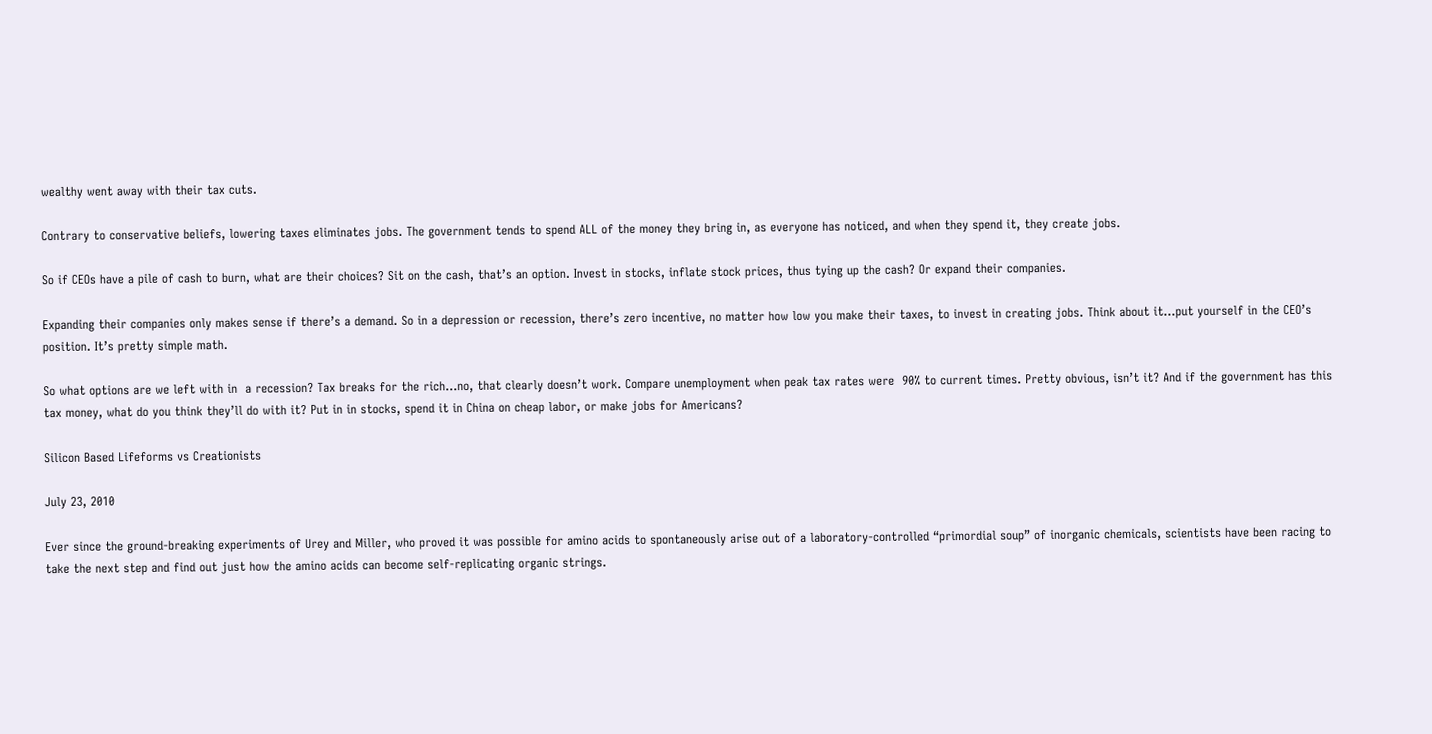wealthy went away with their tax cuts.

Contrary to conservative beliefs, lowering taxes eliminates jobs. The government tends to spend ALL of the money they bring in, as everyone has noticed, and when they spend it, they create jobs.

So if CEOs have a pile of cash to burn, what are their choices? Sit on the cash, that’s an option. Invest in stocks, inflate stock prices, thus tying up the cash? Or expand their companies.

Expanding their companies only makes sense if there’s a demand. So in a depression or recession, there’s zero incentive, no matter how low you make their taxes, to invest in creating jobs. Think about it…put yourself in the CEO’s position. It’s pretty simple math.

So what options are we left with in  a recession? Tax breaks for the rich…no, that clearly doesn’t work. Compare unemployment when peak tax rates were  90% to current times. Pretty obvious, isn’t it? And if the government has this tax money, what do you think they’ll do with it? Put in in stocks, spend it in China on cheap labor, or make jobs for Americans?

Silicon Based Lifeforms vs Creationists

July 23, 2010

Ever since the ground-breaking experiments of Urey and Miller, who proved it was possible for amino acids to spontaneously arise out of a laboratory-controlled “primordial soup” of inorganic chemicals, scientists have been racing to take the next step and find out just how the amino acids can become self-replicating organic strings.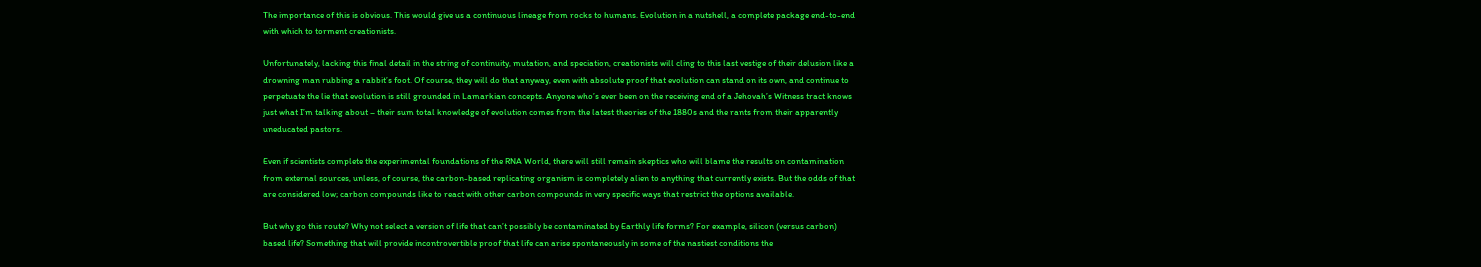The importance of this is obvious. This would give us a continuous lineage from rocks to humans. Evolution in a nutshell, a complete package end-to-end with which to torment creationists.

Unfortunately, lacking this final detail in the string of continuity, mutation, and speciation, creationists will cling to this last vestige of their delusion like a drowning man rubbing a rabbit’s foot. Of course, they will do that anyway, even with absolute proof that evolution can stand on its own, and continue to perpetuate the lie that evolution is still grounded in Lamarkian concepts. Anyone who’s ever been on the receiving end of a Jehovah’s Witness tract knows just what I’m talking about – their sum total knowledge of evolution comes from the latest theories of the 1880s and the rants from their apparently uneducated pastors.

Even if scientists complete the experimental foundations of the RNA World, there will still remain skeptics who will blame the results on contamination from external sources, unless, of course, the carbon-based replicating organism is completely alien to anything that currently exists. But the odds of that are considered low; carbon compounds like to react with other carbon compounds in very specific ways that restrict the options available.

But why go this route? Why not select a version of life that can’t possibly be contaminated by Earthly life forms? For example, silicon (versus carbon) based life? Something that will provide incontrovertible proof that life can arise spontaneously in some of the nastiest conditions the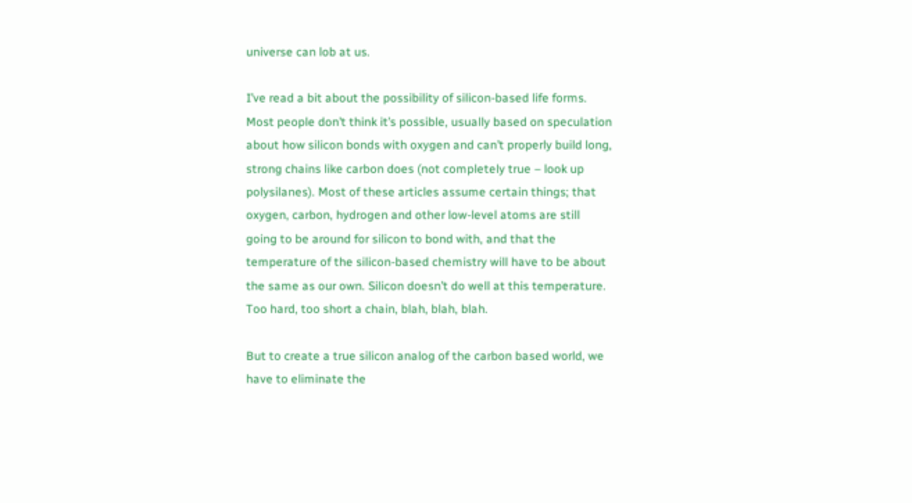universe can lob at us.

I’ve read a bit about the possibility of silicon-based life forms. Most people don’t think it’s possible, usually based on speculation about how silicon bonds with oxygen and can’t properly build long, strong chains like carbon does (not completely true – look up polysilanes). Most of these articles assume certain things; that oxygen, carbon, hydrogen and other low-level atoms are still going to be around for silicon to bond with, and that the temperature of the silicon-based chemistry will have to be about the same as our own. Silicon doesn’t do well at this temperature. Too hard, too short a chain, blah, blah, blah.

But to create a true silicon analog of the carbon based world, we have to eliminate the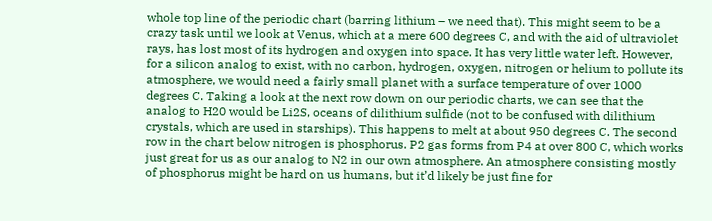whole top line of the periodic chart (barring lithium – we need that). This might seem to be a crazy task until we look at Venus, which at a mere 600 degrees C, and with the aid of ultraviolet rays, has lost most of its hydrogen and oxygen into space. It has very little water left. However, for a silicon analog to exist, with no carbon, hydrogen, oxygen, nitrogen or helium to pollute its atmosphere, we would need a fairly small planet with a surface temperature of over 1000 degrees C. Taking a look at the next row down on our periodic charts, we can see that the analog to H20 would be Li2S, oceans of dilithium sulfide (not to be confused with dilithium crystals, which are used in starships). This happens to melt at about 950 degrees C. The second row in the chart below nitrogen is phosphorus. P2 gas forms from P4 at over 800 C, which works just great for us as our analog to N2 in our own atmosphere. An atmosphere consisting mostly of phosphorus might be hard on us humans, but it’d likely be just fine for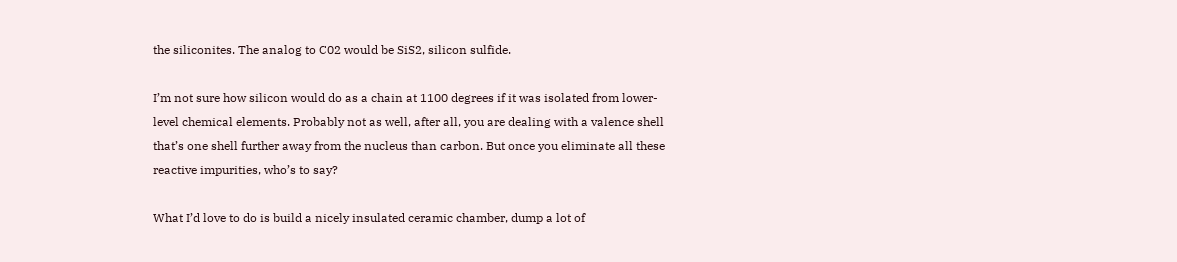the siliconites. The analog to C02 would be SiS2, silicon sulfide.

I’m not sure how silicon would do as a chain at 1100 degrees if it was isolated from lower-level chemical elements. Probably not as well, after all, you are dealing with a valence shell that’s one shell further away from the nucleus than carbon. But once you eliminate all these reactive impurities, who’s to say?

What I’d love to do is build a nicely insulated ceramic chamber, dump a lot of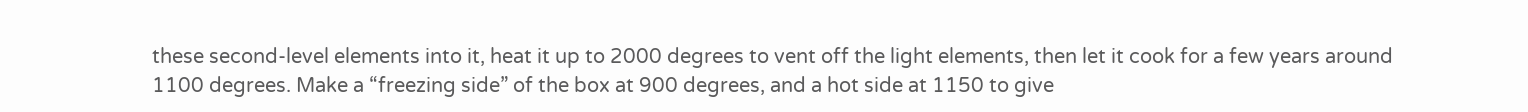these second-level elements into it, heat it up to 2000 degrees to vent off the light elements, then let it cook for a few years around 1100 degrees. Make a “freezing side” of the box at 900 degrees, and a hot side at 1150 to give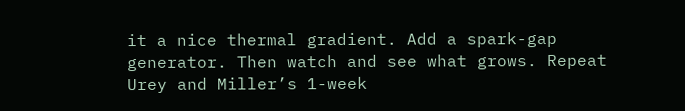it a nice thermal gradient. Add a spark-gap generator. Then watch and see what grows. Repeat Urey and Miller’s 1-week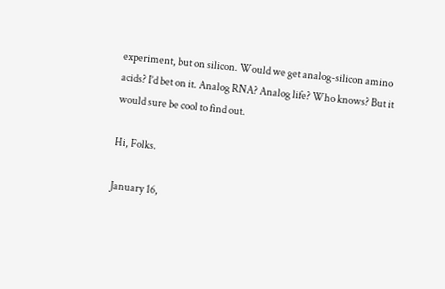experiment, but on silicon. Would we get analog-silicon amino acids? I’d bet on it. Analog RNA? Analog life? Who knows? But it would sure be cool to find out.

Hi, Folks.

January 16,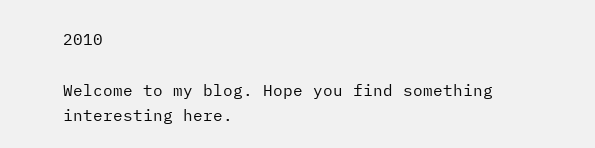2010

Welcome to my blog. Hope you find something interesting here.